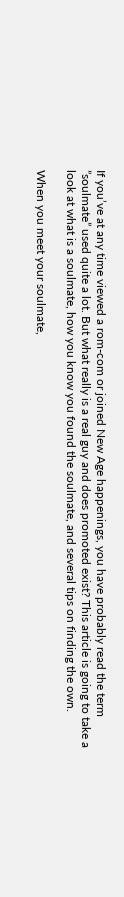If you’ve at any time viewed a rom-com or joined New Age happenings, you have probably read the term ”soulmate” used quite a lot. But what really is a real guy and does promoted exist? This article is going to take a look at what is a soulmate, how you know you found the soulmate, and several tips on finding the own.

When you meet your soulmate,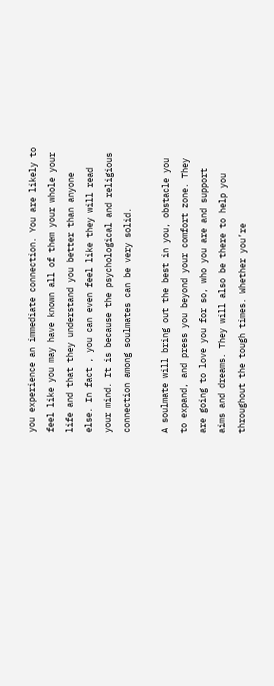you experience an immediate connection. You are likely to feel like you may have known all of them your whole your life and that they understand you better than anyone else. In fact , you can even feel like they will read your mind. It is because the psychological and religious connection among soulmates can be very solid.

A soulmate will bring out the best in you, obstacle you to expand, and press you beyond your comfort zone. They are going to love you for so, who you are and support aims and dreams. They will also be there to help you throughout the tough times. Whether you’re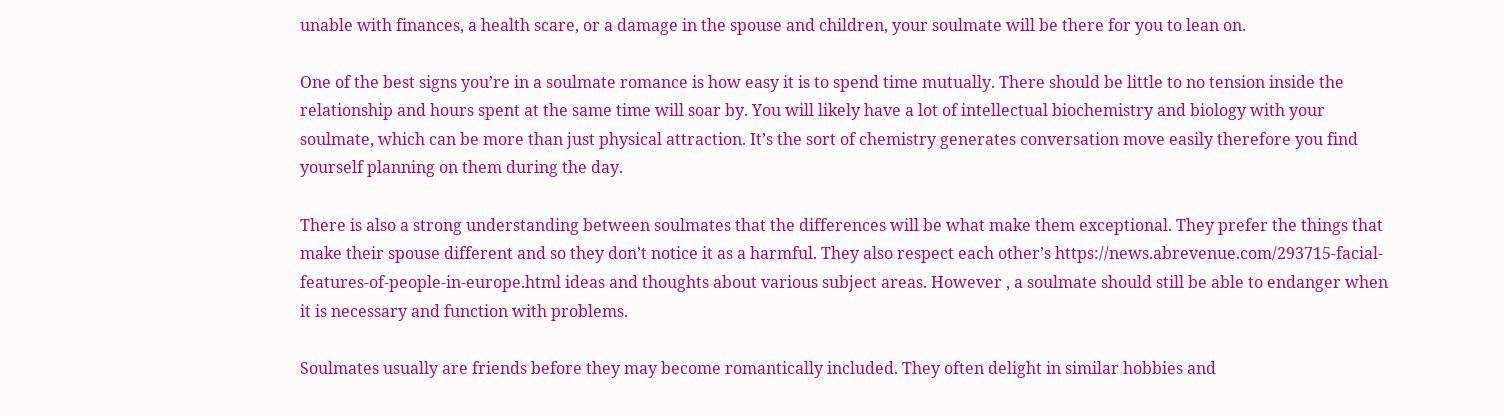unable with finances, a health scare, or a damage in the spouse and children, your soulmate will be there for you to lean on.

One of the best signs you’re in a soulmate romance is how easy it is to spend time mutually. There should be little to no tension inside the relationship and hours spent at the same time will soar by. You will likely have a lot of intellectual biochemistry and biology with your soulmate, which can be more than just physical attraction. It’s the sort of chemistry generates conversation move easily therefore you find yourself planning on them during the day.

There is also a strong understanding between soulmates that the differences will be what make them exceptional. They prefer the things that make their spouse different and so they don’t notice it as a harmful. They also respect each other’s https://news.abrevenue.com/293715-facial-features-of-people-in-europe.html ideas and thoughts about various subject areas. However , a soulmate should still be able to endanger when it is necessary and function with problems.

Soulmates usually are friends before they may become romantically included. They often delight in similar hobbies and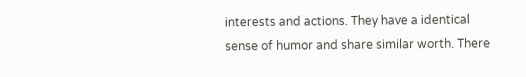interests and actions. They have a identical sense of humor and share similar worth. There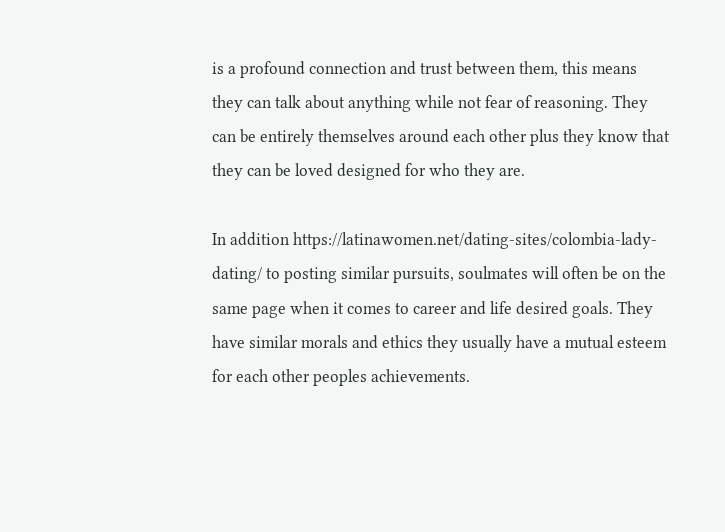is a profound connection and trust between them, this means they can talk about anything while not fear of reasoning. They can be entirely themselves around each other plus they know that they can be loved designed for who they are.

In addition https://latinawomen.net/dating-sites/colombia-lady-dating/ to posting similar pursuits, soulmates will often be on the same page when it comes to career and life desired goals. They have similar morals and ethics they usually have a mutual esteem for each other peoples achievements.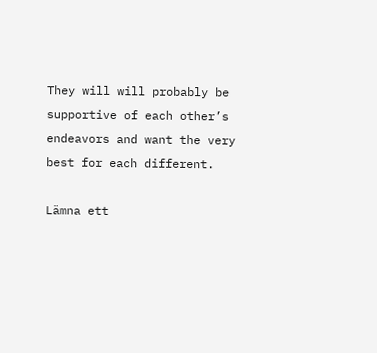They will will probably be supportive of each other’s endeavors and want the very best for each different.

Lämna ett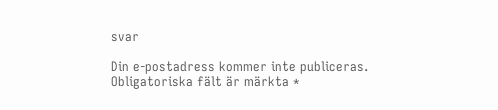svar

Din e-postadress kommer inte publiceras. Obligatoriska fält är märkta *